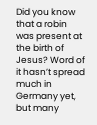Did you know that a robin was present at the birth of Jesus? Word of it hasn’t spread much in Germany yet, but many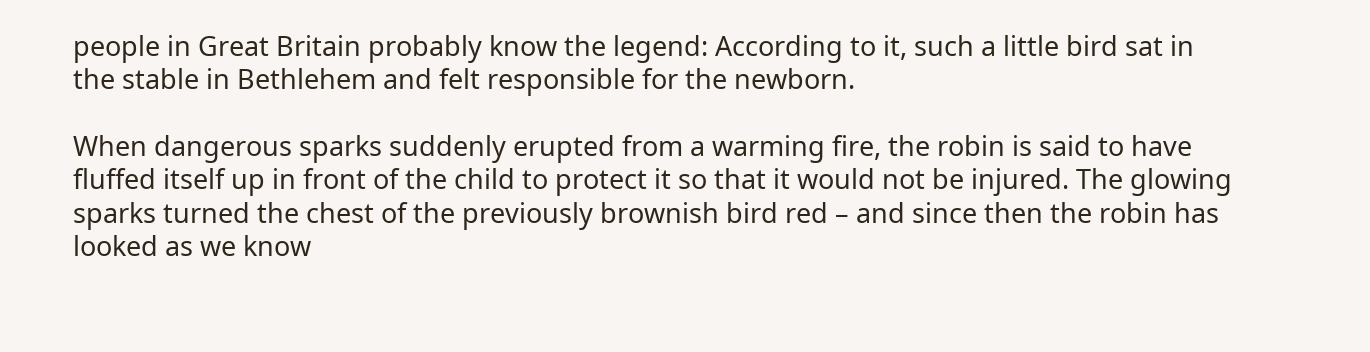people in Great Britain probably know the legend: According to it, such a little bird sat in the stable in Bethlehem and felt responsible for the newborn.

When dangerous sparks suddenly erupted from a warming fire, the robin is said to have fluffed itself up in front of the child to protect it so that it would not be injured. The glowing sparks turned the chest of the previously brownish bird red – and since then the robin has looked as we know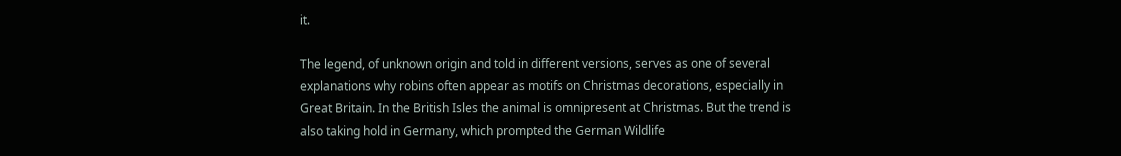it.

The legend, of unknown origin and told in different versions, serves as one of several explanations why robins often appear as motifs on Christmas decorations, especially in Great Britain. In the British Isles the animal is omnipresent at Christmas. But the trend is also taking hold in Germany, which prompted the German Wildlife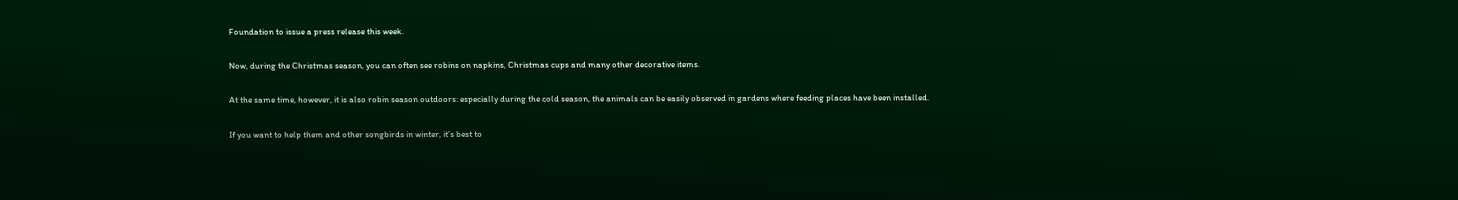Foundation to issue a press release this week.

Now, during the Christmas season, you can often see robins on napkins, Christmas cups and many other decorative items.

At the same time, however, it is also robin season outdoors: especially during the cold season, the animals can be easily observed in gardens where feeding places have been installed.

If you want to help them and other songbirds in winter, it’s best to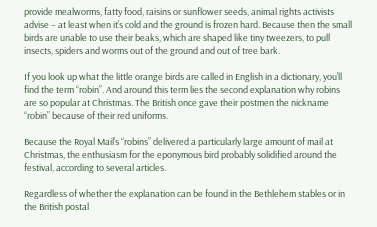provide mealworms, fatty food, raisins or sunflower seeds, animal rights activists advise – at least when it’s cold and the ground is frozen hard. Because then the small birds are unable to use their beaks, which are shaped like tiny tweezers, to pull insects, spiders and worms out of the ground and out of tree bark.

If you look up what the little orange birds are called in English in a dictionary, you’ll find the term “robin”. And around this term lies the second explanation why robins are so popular at Christmas. The British once gave their postmen the nickname “robin” because of their red uniforms.

Because the Royal Mail’s “robins” delivered a particularly large amount of mail at Christmas, the enthusiasm for the eponymous bird probably solidified around the festival, according to several articles.

Regardless of whether the explanation can be found in the Bethlehem stables or in the British postal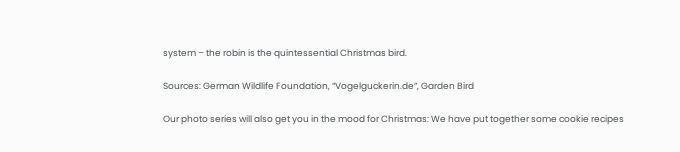system – the robin is the quintessential Christmas bird.

Sources: German Wildlife Foundation, “Vogelguckerin.de”, Garden Bird

Our photo series will also get you in the mood for Christmas: We have put together some cookie recipes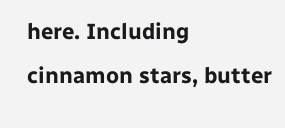here. Including cinnamon stars, butter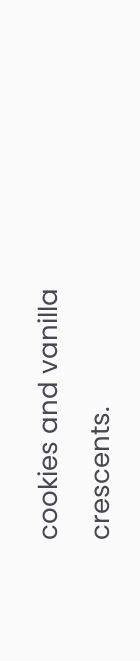cookies and vanilla crescents.